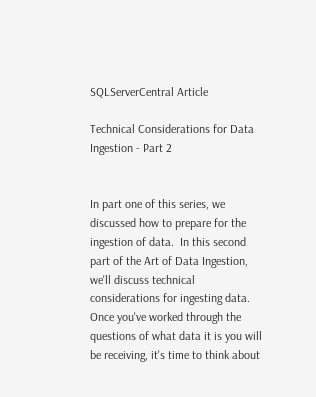SQLServerCentral Article

Technical Considerations for Data Ingestion - Part 2


In part one of this series, we discussed how to prepare for the ingestion of data.  In this second part of the Art of Data Ingestion, we'll discuss technical considerations for ingesting data.  Once you've worked through the questions of what data it is you will be receiving, it's time to think about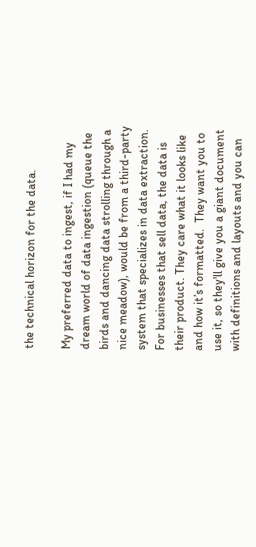the technical horizon for the data.

My preferred data to ingest, if I had my dream world of data ingestion (queue the birds and dancing data strolling through a nice meadow), would be from a third-party system that specializes in data extraction. For businesses that sell data, the data is their product. They care what it looks like and how it’s formatted.  They want you to use it, so they'll give you a giant document with definitions and layouts and you can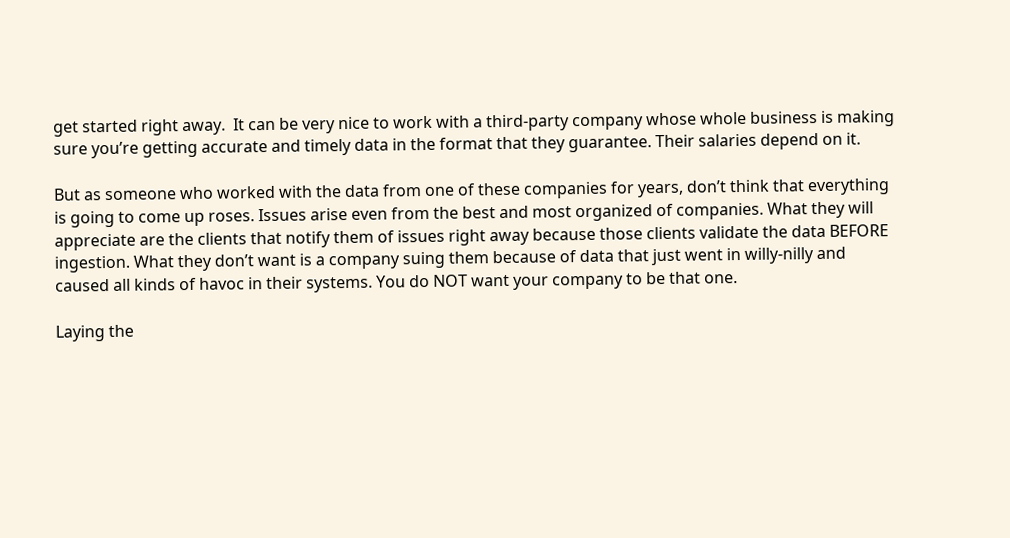get started right away.  It can be very nice to work with a third-party company whose whole business is making sure you’re getting accurate and timely data in the format that they guarantee. Their salaries depend on it.

But as someone who worked with the data from one of these companies for years, don’t think that everything is going to come up roses. Issues arise even from the best and most organized of companies. What they will appreciate are the clients that notify them of issues right away because those clients validate the data BEFORE ingestion. What they don’t want is a company suing them because of data that just went in willy-nilly and caused all kinds of havoc in their systems. You do NOT want your company to be that one.

Laying the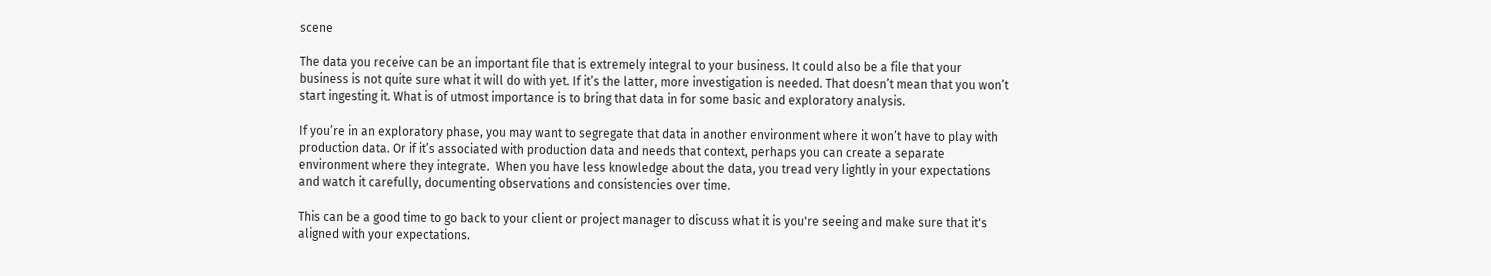scene

The data you receive can be an important file that is extremely integral to your business. It could also be a file that your business is not quite sure what it will do with yet. If it’s the latter, more investigation is needed. That doesn’t mean that you won’t start ingesting it. What is of utmost importance is to bring that data in for some basic and exploratory analysis.

If you’re in an exploratory phase, you may want to segregate that data in another environment where it won’t have to play with production data. Or if it’s associated with production data and needs that context, perhaps you can create a separate environment where they integrate.  When you have less knowledge about the data, you tread very lightly in your expectations and watch it carefully, documenting observations and consistencies over time.

This can be a good time to go back to your client or project manager to discuss what it is you're seeing and make sure that it's aligned with your expectations.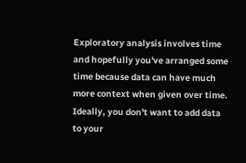Exploratory analysis involves time and hopefully you've arranged some time because data can have much more context when given over time.  Ideally, you don't want to add data to your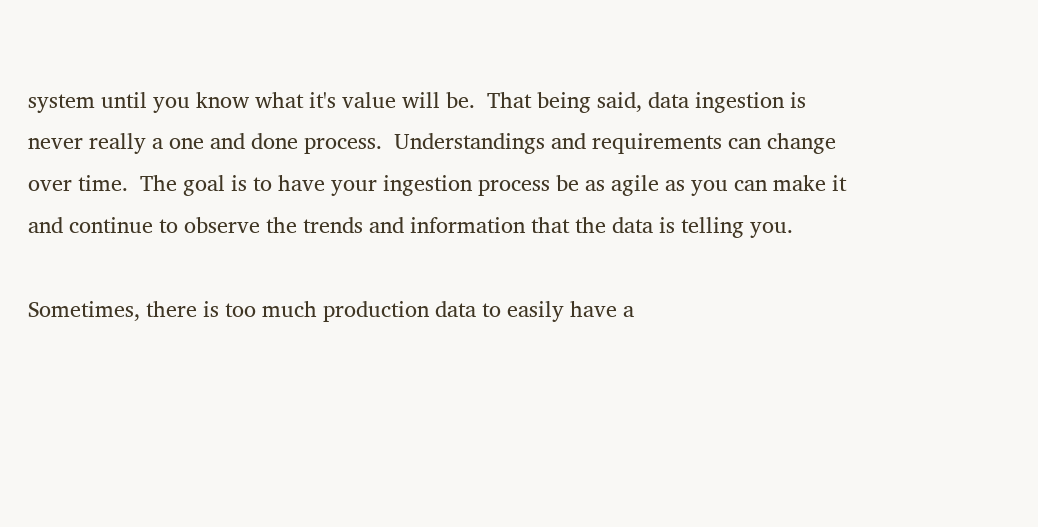system until you know what it's value will be.  That being said, data ingestion is never really a one and done process.  Understandings and requirements can change over time.  The goal is to have your ingestion process be as agile as you can make it and continue to observe the trends and information that the data is telling you.

Sometimes, there is too much production data to easily have a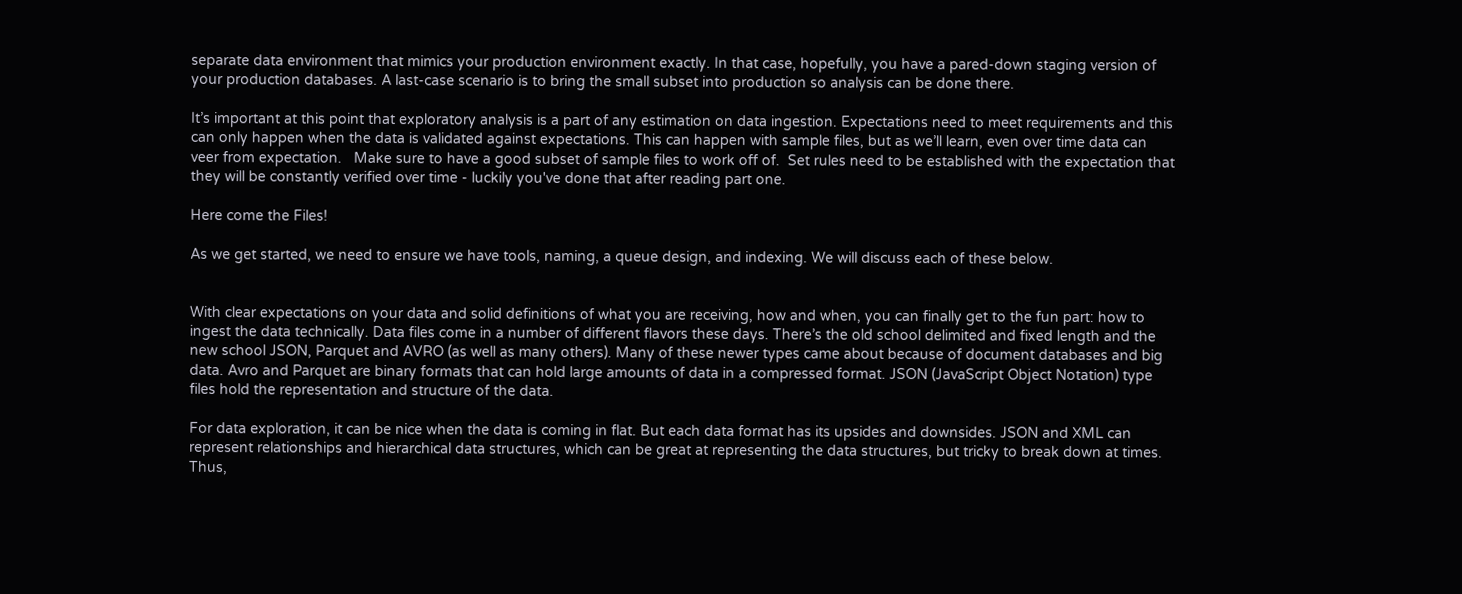separate data environment that mimics your production environment exactly. In that case, hopefully, you have a pared-down staging version of your production databases. A last-case scenario is to bring the small subset into production so analysis can be done there.

It’s important at this point that exploratory analysis is a part of any estimation on data ingestion. Expectations need to meet requirements and this can only happen when the data is validated against expectations. This can happen with sample files, but as we’ll learn, even over time data can veer from expectation.   Make sure to have a good subset of sample files to work off of.  Set rules need to be established with the expectation that they will be constantly verified over time - luckily you've done that after reading part one.

Here come the Files!

As we get started, we need to ensure we have tools, naming, a queue design, and indexing. We will discuss each of these below.


With clear expectations on your data and solid definitions of what you are receiving, how and when, you can finally get to the fun part: how to ingest the data technically. Data files come in a number of different flavors these days. There’s the old school delimited and fixed length and the new school JSON, Parquet and AVRO (as well as many others). Many of these newer types came about because of document databases and big data. Avro and Parquet are binary formats that can hold large amounts of data in a compressed format. JSON (JavaScript Object Notation) type files hold the representation and structure of the data.

For data exploration, it can be nice when the data is coming in flat. But each data format has its upsides and downsides. JSON and XML can represent relationships and hierarchical data structures, which can be great at representing the data structures, but tricky to break down at times. Thus,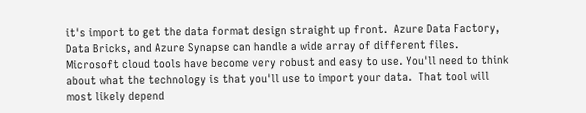it's import to get the data format design straight up front.  Azure Data Factory, Data Bricks, and Azure Synapse can handle a wide array of different files. Microsoft cloud tools have become very robust and easy to use. You'll need to think about what the technology is that you'll use to import your data.  That tool will most likely depend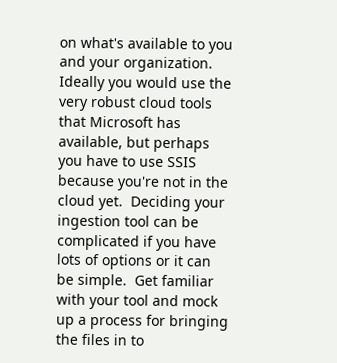on what's available to you and your organization.  Ideally you would use the very robust cloud tools that Microsoft has available, but perhaps you have to use SSIS because you're not in the cloud yet.  Deciding your ingestion tool can be complicated if you have lots of options or it can be simple.  Get familiar with your tool and mock up a process for bringing the files in to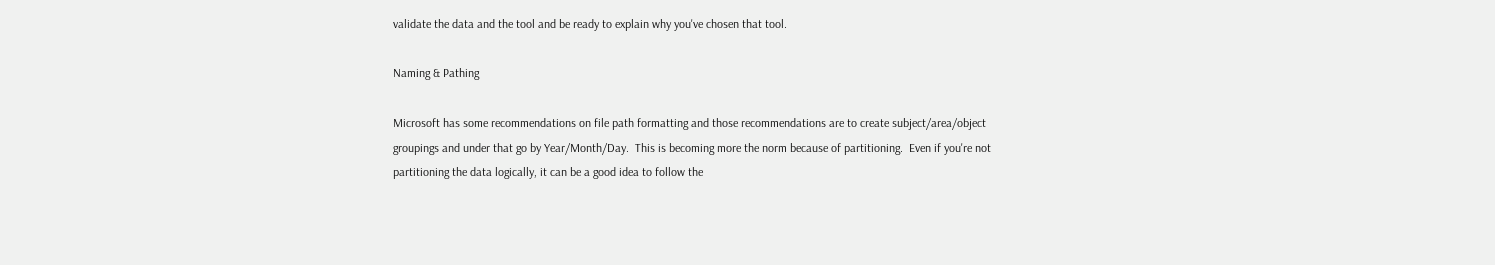validate the data and the tool and be ready to explain why you've chosen that tool.

Naming & Pathing

Microsoft has some recommendations on file path formatting and those recommendations are to create subject/area/object groupings and under that go by Year/Month/Day.  This is becoming more the norm because of partitioning.  Even if you're not partitioning the data logically, it can be a good idea to follow the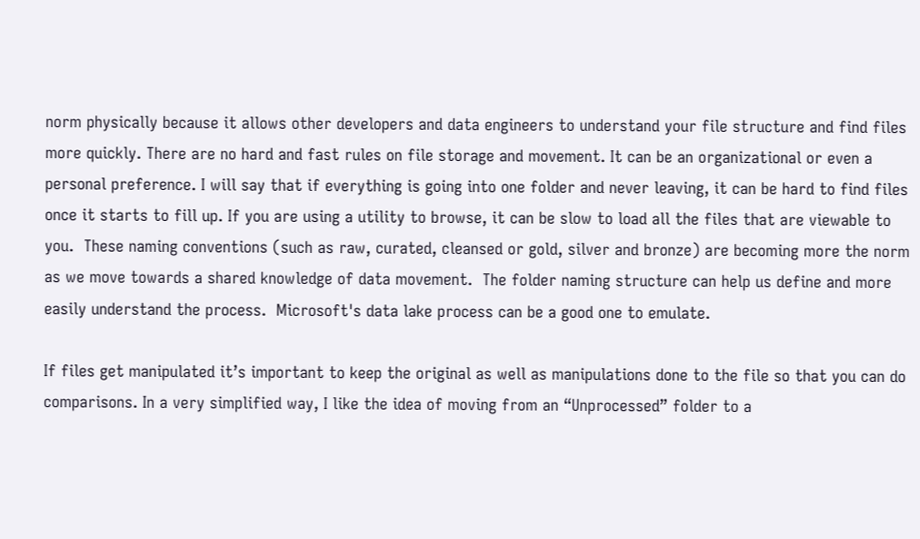norm physically because it allows other developers and data engineers to understand your file structure and find files more quickly. There are no hard and fast rules on file storage and movement. It can be an organizational or even a personal preference. I will say that if everything is going into one folder and never leaving, it can be hard to find files once it starts to fill up. If you are using a utility to browse, it can be slow to load all the files that are viewable to you.  These naming conventions (such as raw, curated, cleansed or gold, silver and bronze) are becoming more the norm as we move towards a shared knowledge of data movement.  The folder naming structure can help us define and more easily understand the process.  Microsoft's data lake process can be a good one to emulate.

If files get manipulated it’s important to keep the original as well as manipulations done to the file so that you can do comparisons. In a very simplified way, I like the idea of moving from an “Unprocessed” folder to a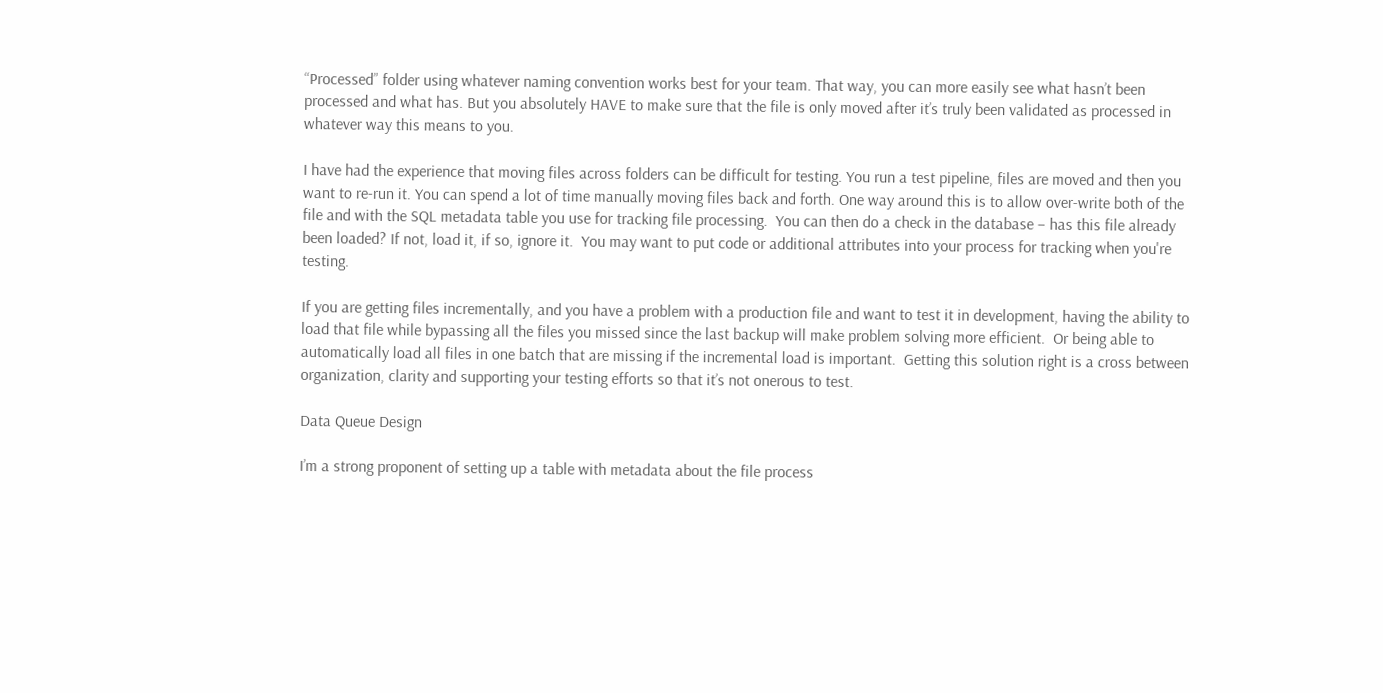“Processed” folder using whatever naming convention works best for your team. That way, you can more easily see what hasn’t been processed and what has. But you absolutely HAVE to make sure that the file is only moved after it’s truly been validated as processed in whatever way this means to you.

I have had the experience that moving files across folders can be difficult for testing. You run a test pipeline, files are moved and then you want to re-run it. You can spend a lot of time manually moving files back and forth. One way around this is to allow over-write both of the file and with the SQL metadata table you use for tracking file processing.  You can then do a check in the database – has this file already been loaded? If not, load it, if so, ignore it.  You may want to put code or additional attributes into your process for tracking when you're testing.

If you are getting files incrementally, and you have a problem with a production file and want to test it in development, having the ability to load that file while bypassing all the files you missed since the last backup will make problem solving more efficient.  Or being able to automatically load all files in one batch that are missing if the incremental load is important.  Getting this solution right is a cross between organization, clarity and supporting your testing efforts so that it’s not onerous to test.

Data Queue Design

I’m a strong proponent of setting up a table with metadata about the file process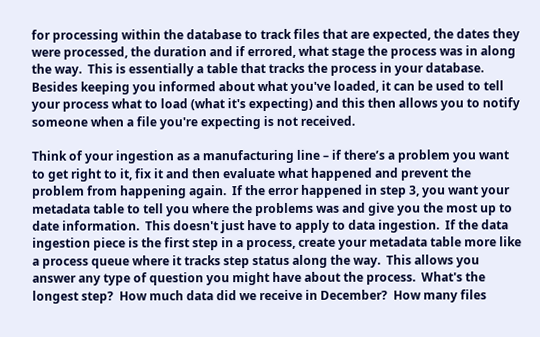for processing within the database to track files that are expected, the dates they were processed, the duration and if errored, what stage the process was in along the way.  This is essentially a table that tracks the process in your database.  Besides keeping you informed about what you've loaded, it can be used to tell your process what to load (what it's expecting) and this then allows you to notify someone when a file you're expecting is not received.

Think of your ingestion as a manufacturing line – if there’s a problem you want to get right to it, fix it and then evaluate what happened and prevent the problem from happening again.  If the error happened in step 3, you want your metadata table to tell you where the problems was and give you the most up to date information.  This doesn't just have to apply to data ingestion.  If the data ingestion piece is the first step in a process, create your metadata table more like a process queue where it tracks step status along the way.  This allows you answer any type of question you might have about the process.  What's the longest step?  How much data did we receive in December?  How many files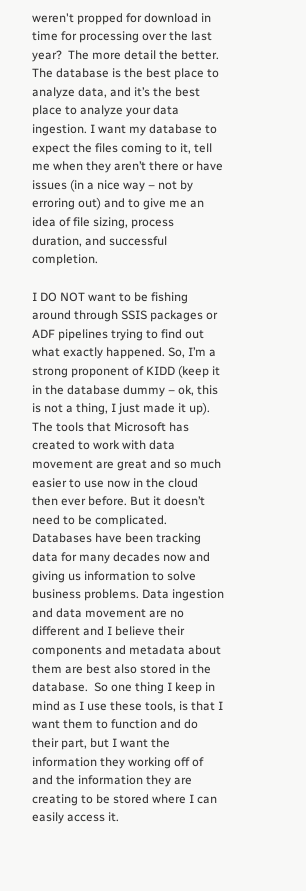weren't propped for download in time for processing over the last year?  The more detail the better.  The database is the best place to analyze data, and it’s the best place to analyze your data ingestion. I want my database to expect the files coming to it, tell me when they aren’t there or have issues (in a nice way – not by erroring out) and to give me an idea of file sizing, process duration, and successful completion.

I DO NOT want to be fishing around through SSIS packages or ADF pipelines trying to find out what exactly happened. So, I’m a strong proponent of KIDD (keep it in the database dummy – ok, this is not a thing, I just made it up). The tools that Microsoft has created to work with data movement are great and so much easier to use now in the cloud then ever before. But it doesn’t need to be complicated. Databases have been tracking data for many decades now and giving us information to solve business problems. Data ingestion and data movement are no different and I believe their components and metadata about them are best also stored in the database.  So one thing I keep in mind as I use these tools, is that I want them to function and do their part, but I want the information they working off of and the information they are creating to be stored where I can easily access it.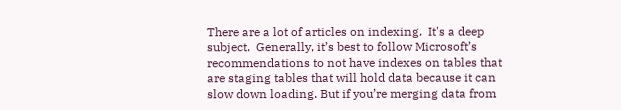There are a lot of articles on indexing.  It's a deep subject.  Generally, it’s best to follow Microsoft’s recommendations to not have indexes on tables that are staging tables that will hold data because it can slow down loading. But if you’re merging data from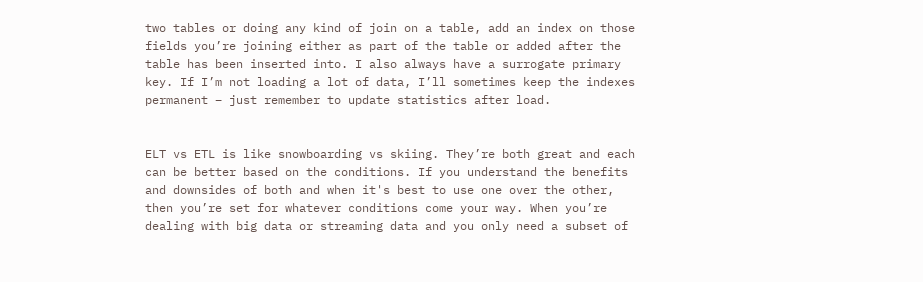two tables or doing any kind of join on a table, add an index on those fields you’re joining either as part of the table or added after the table has been inserted into. I also always have a surrogate primary key. If I’m not loading a lot of data, I’ll sometimes keep the indexes permanent – just remember to update statistics after load.


ELT vs ETL is like snowboarding vs skiing. They’re both great and each can be better based on the conditions. If you understand the benefits and downsides of both and when it's best to use one over the other, then you’re set for whatever conditions come your way. When you’re dealing with big data or streaming data and you only need a subset of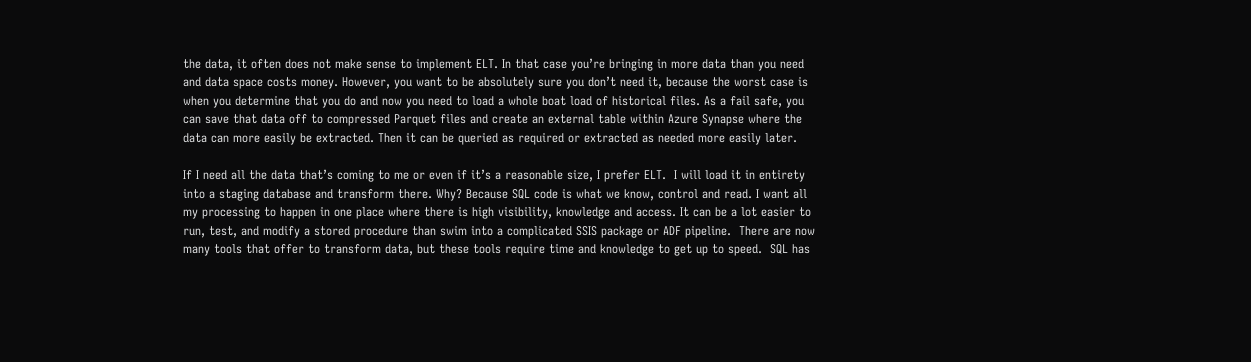the data, it often does not make sense to implement ELT. In that case you’re bringing in more data than you need and data space costs money. However, you want to be absolutely sure you don’t need it, because the worst case is when you determine that you do and now you need to load a whole boat load of historical files. As a fail safe, you can save that data off to compressed Parquet files and create an external table within Azure Synapse where the data can more easily be extracted. Then it can be queried as required or extracted as needed more easily later.

If I need all the data that’s coming to me or even if it’s a reasonable size, I prefer ELT.  I will load it in entirety into a staging database and transform there. Why? Because SQL code is what we know, control and read. I want all my processing to happen in one place where there is high visibility, knowledge and access. It can be a lot easier to run, test, and modify a stored procedure than swim into a complicated SSIS package or ADF pipeline.  There are now many tools that offer to transform data, but these tools require time and knowledge to get up to speed.  SQL has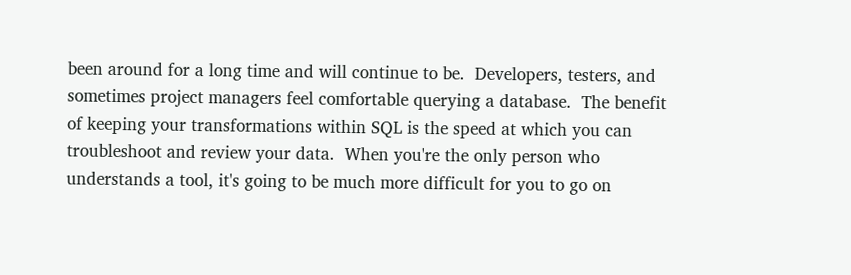been around for a long time and will continue to be.  Developers, testers, and sometimes project managers feel comfortable querying a database.  The benefit of keeping your transformations within SQL is the speed at which you can troubleshoot and review your data.  When you're the only person who understands a tool, it's going to be much more difficult for you to go on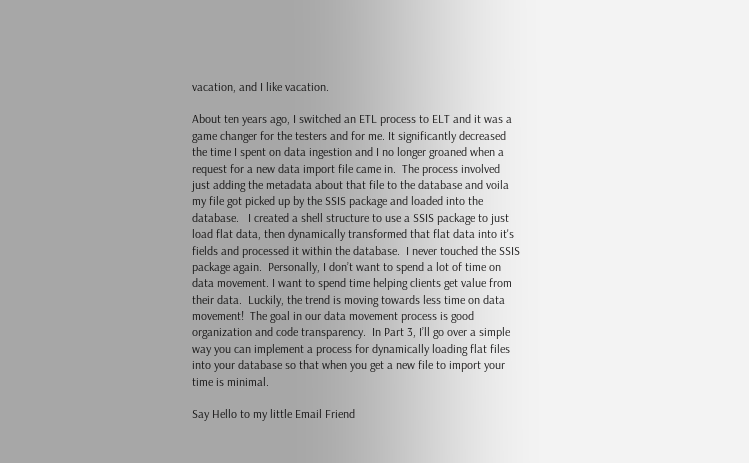vacation, and I like vacation.

About ten years ago, I switched an ETL process to ELT and it was a game changer for the testers and for me. It significantly decreased the time I spent on data ingestion and I no longer groaned when a request for a new data import file came in.  The process involved just adding the metadata about that file to the database and voila my file got picked up by the SSIS package and loaded into the database.   I created a shell structure to use a SSIS package to just load flat data, then dynamically transformed that flat data into it's fields and processed it within the database.  I never touched the SSIS package again.  Personally, I don’t want to spend a lot of time on data movement. I want to spend time helping clients get value from their data.  Luckily, the trend is moving towards less time on data movement!  The goal in our data movement process is good organization and code transparency.  In Part 3, I’ll go over a simple way you can implement a process for dynamically loading flat files into your database so that when you get a new file to import your time is minimal.

Say Hello to my little Email Friend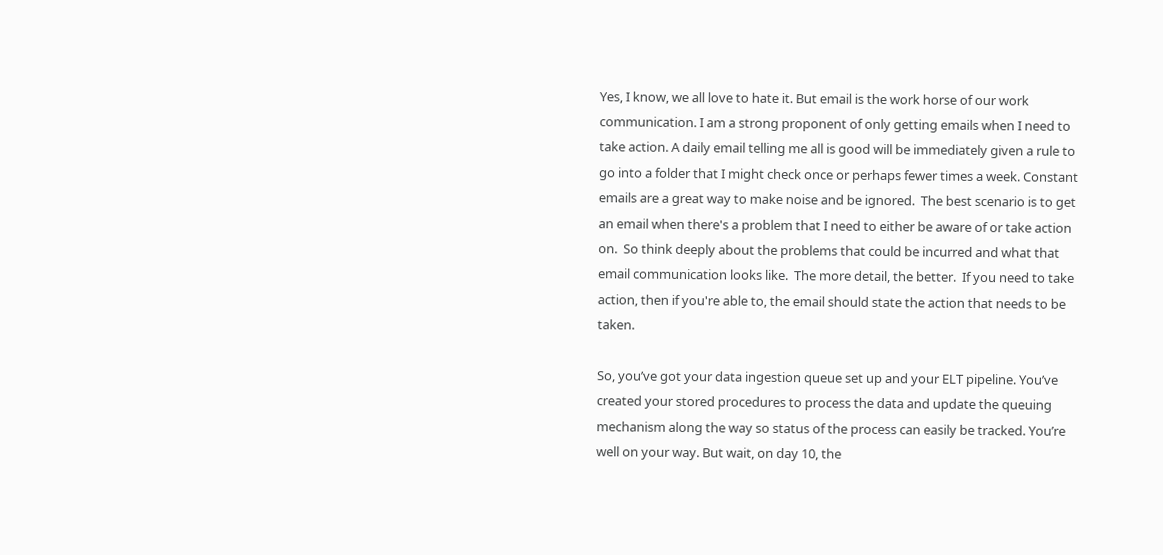Yes, I know, we all love to hate it. But email is the work horse of our work communication. I am a strong proponent of only getting emails when I need to take action. A daily email telling me all is good will be immediately given a rule to go into a folder that I might check once or perhaps fewer times a week. Constant emails are a great way to make noise and be ignored.  The best scenario is to get an email when there's a problem that I need to either be aware of or take action on.  So think deeply about the problems that could be incurred and what that email communication looks like.  The more detail, the better.  If you need to take action, then if you're able to, the email should state the action that needs to be taken.

So, you’ve got your data ingestion queue set up and your ELT pipeline. You’ve created your stored procedures to process the data and update the queuing mechanism along the way so status of the process can easily be tracked. You’re well on your way. But wait, on day 10, the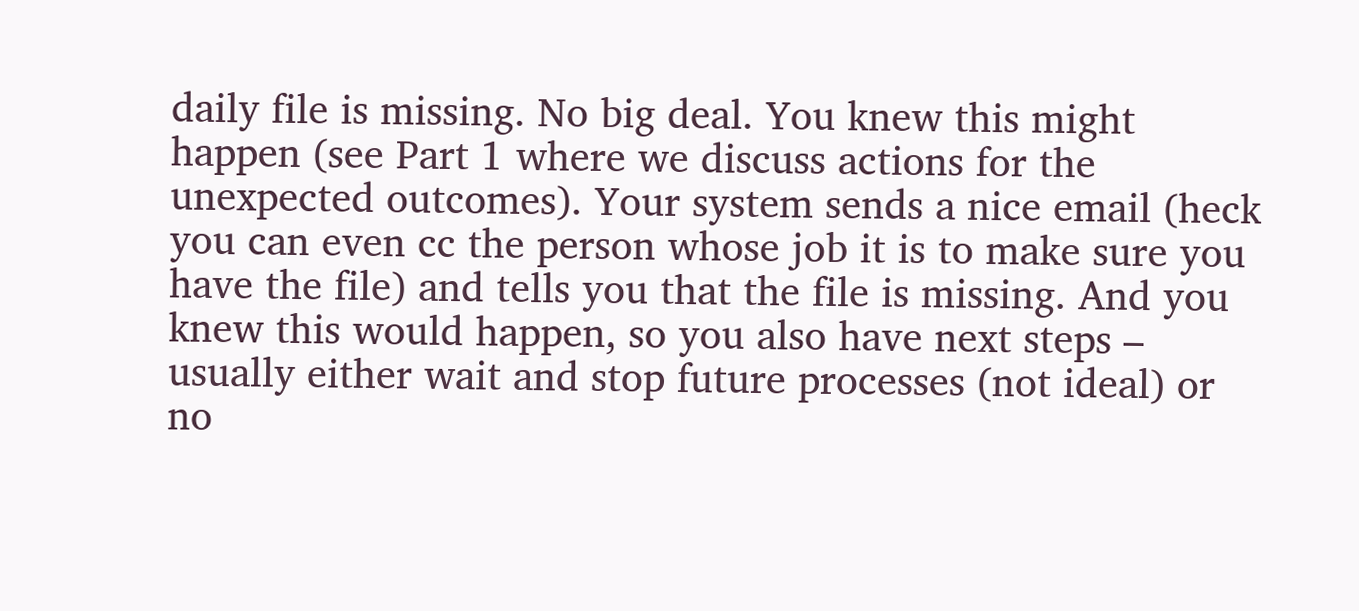daily file is missing. No big deal. You knew this might happen (see Part 1 where we discuss actions for the unexpected outcomes). Your system sends a nice email (heck you can even cc the person whose job it is to make sure you have the file) and tells you that the file is missing. And you knew this would happen, so you also have next steps – usually either wait and stop future processes (not ideal) or no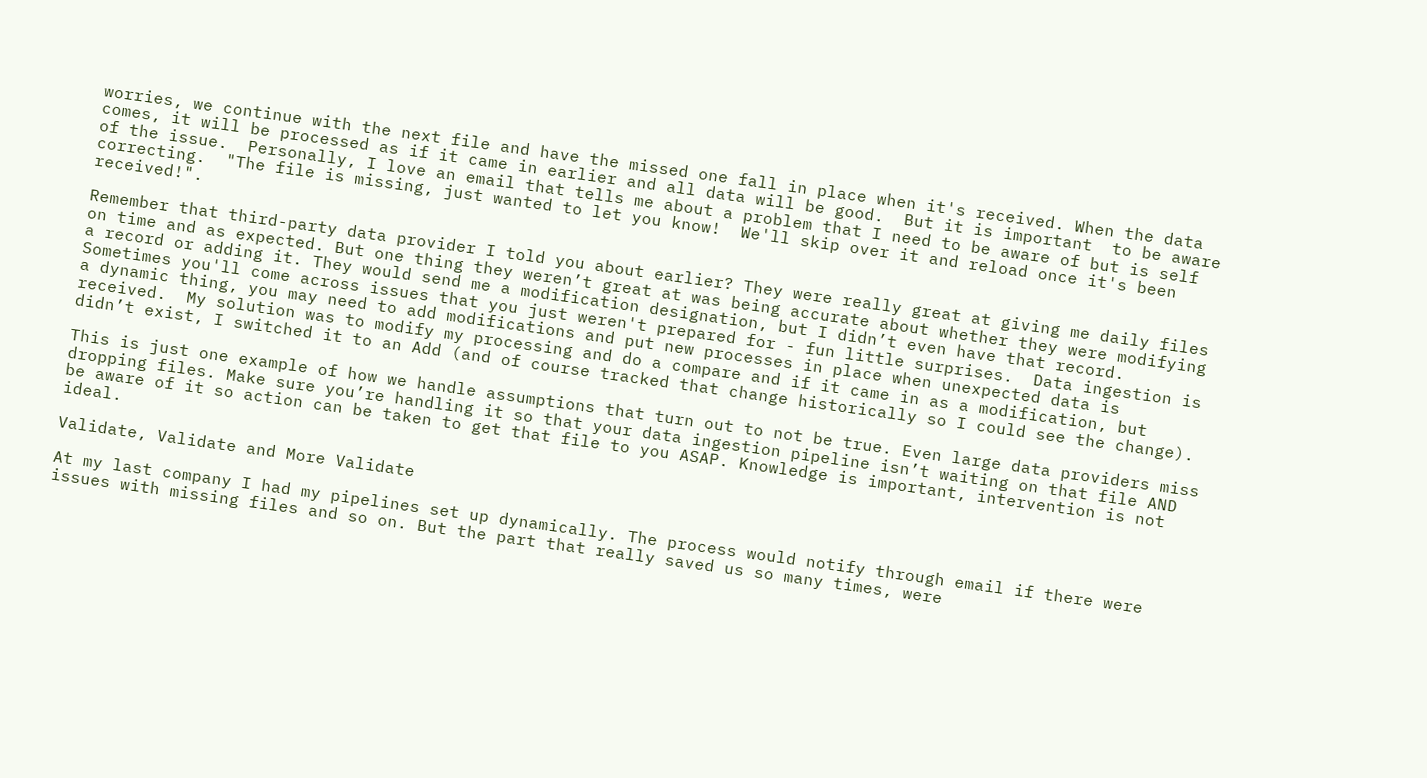worries, we continue with the next file and have the missed one fall in place when it's received. When the data comes, it will be processed as if it came in earlier and all data will be good.  But it is important  to be aware of the issue.  Personally, I love an email that tells me about a problem that I need to be aware of but is self correcting.  "The file is missing, just wanted to let you know!  We'll skip over it and reload once it's been received!".

Remember that third-party data provider I told you about earlier? They were really great at giving me daily files on time and as expected. But one thing they weren’t great at was being accurate about whether they were modifying a record or adding it. They would send me a modification designation, but I didn’t even have that record. Sometimes you'll come across issues that you just weren't prepared for - fun little surprises.  Data ingestion is a dynamic thing, you may need to add modifications and put new processes in place when unexpected data is received.  My solution was to modify my processing and do a compare and if it came in as a modification, but didn’t exist, I switched it to an Add (and of course tracked that change historically so I could see the change).

This is just one example of how we handle assumptions that turn out to not be true. Even large data providers miss dropping files. Make sure you’re handling it so that your data ingestion pipeline isn’t waiting on that file AND be aware of it so action can be taken to get that file to you ASAP. Knowledge is important, intervention is not ideal.

Validate, Validate and More Validate

At my last company I had my pipelines set up dynamically. The process would notify through email if there were issues with missing files and so on. But the part that really saved us so many times, were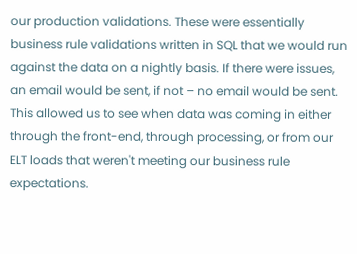our production validations. These were essentially business rule validations written in SQL that we would run against the data on a nightly basis. If there were issues, an email would be sent, if not – no email would be sent. This allowed us to see when data was coming in either through the front-end, through processing, or from our ELT loads that weren't meeting our business rule expectations.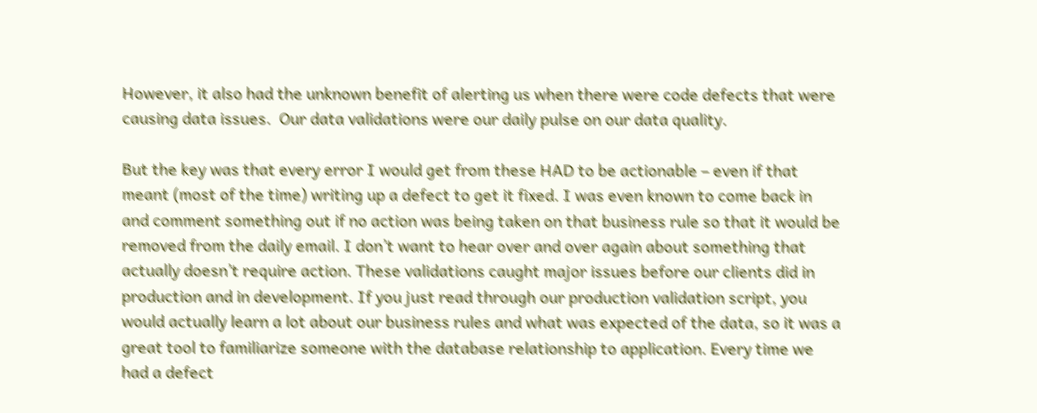However, it also had the unknown benefit of alerting us when there were code defects that were causing data issues.  Our data validations were our daily pulse on our data quality.

But the key was that every error I would get from these HAD to be actionable – even if that meant (most of the time) writing up a defect to get it fixed. I was even known to come back in and comment something out if no action was being taken on that business rule so that it would be removed from the daily email. I don’t want to hear over and over again about something that actually doesn’t require action. These validations caught major issues before our clients did in production and in development. If you just read through our production validation script, you would actually learn a lot about our business rules and what was expected of the data, so it was a great tool to familiarize someone with the database relationship to application. Every time we had a defect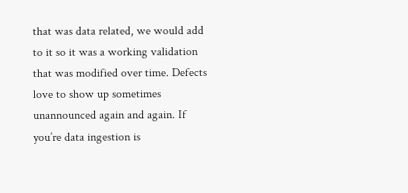that was data related, we would add to it so it was a working validation that was modified over time. Defects love to show up sometimes unannounced again and again. If you’re data ingestion is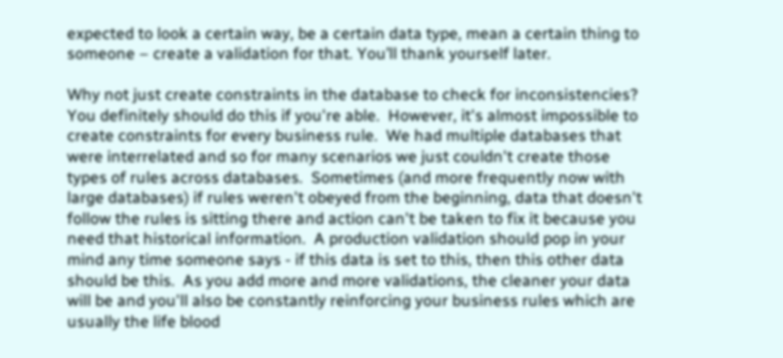expected to look a certain way, be a certain data type, mean a certain thing to someone – create a validation for that. You’ll thank yourself later.

Why not just create constraints in the database to check for inconsistencies?  You definitely should do this if you're able.  However, it's almost impossible to create constraints for every business rule.  We had multiple databases that were interrelated and so for many scenarios we just couldn't create those types of rules across databases.  Sometimes (and more frequently now with large databases) if rules weren't obeyed from the beginning, data that doesn't follow the rules is sitting there and action can't be taken to fix it because you need that historical information.  A production validation should pop in your mind any time someone says - if this data is set to this, then this other data should be this.  As you add more and more validations, the cleaner your data will be and you'll also be constantly reinforcing your business rules which are usually the life blood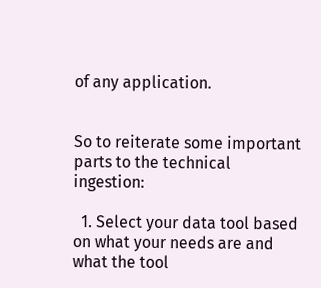of any application.


So to reiterate some important parts to the technical ingestion:

  1. Select your data tool based on what your needs are and what the tool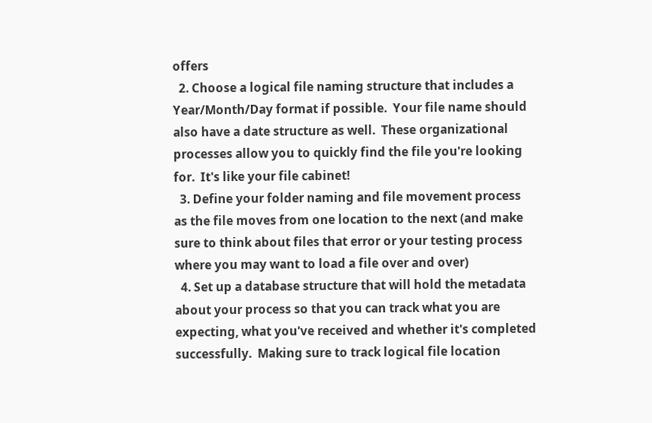offers
  2. Choose a logical file naming structure that includes a Year/Month/Day format if possible.  Your file name should also have a date structure as well.  These organizational processes allow you to quickly find the file you're looking for.  It's like your file cabinet!
  3. Define your folder naming and file movement process as the file moves from one location to the next (and make sure to think about files that error or your testing process where you may want to load a file over and over)
  4. Set up a database structure that will hold the metadata about your process so that you can track what you are expecting, what you've received and whether it's completed successfully.  Making sure to track logical file location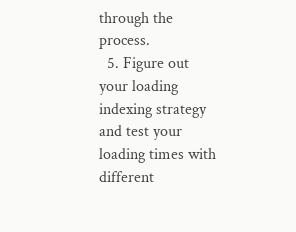through the process.
  5. Figure out your loading indexing strategy and test your loading times with different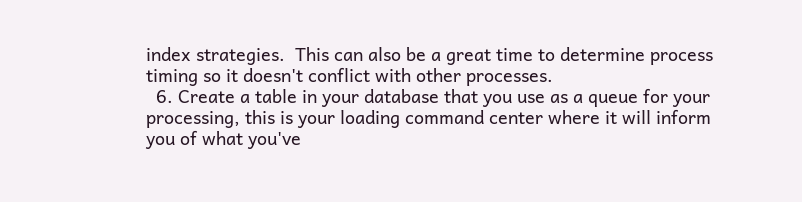index strategies.  This can also be a great time to determine process timing so it doesn't conflict with other processes.
  6. Create a table in your database that you use as a queue for your processing, this is your loading command center where it will inform you of what you've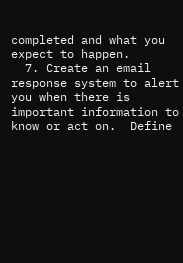completed and what you expect to happen.
  7. Create an email response system to alert you when there is important information to know or act on.  Define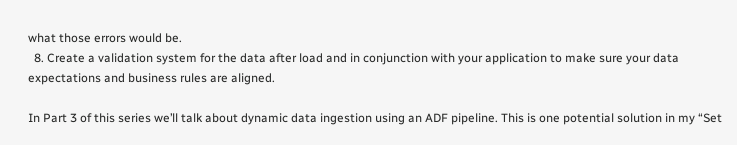what those errors would be.
  8. Create a validation system for the data after load and in conjunction with your application to make sure your data expectations and business rules are aligned.

In Part 3 of this series we’ll talk about dynamic data ingestion using an ADF pipeline. This is one potential solution in my “Set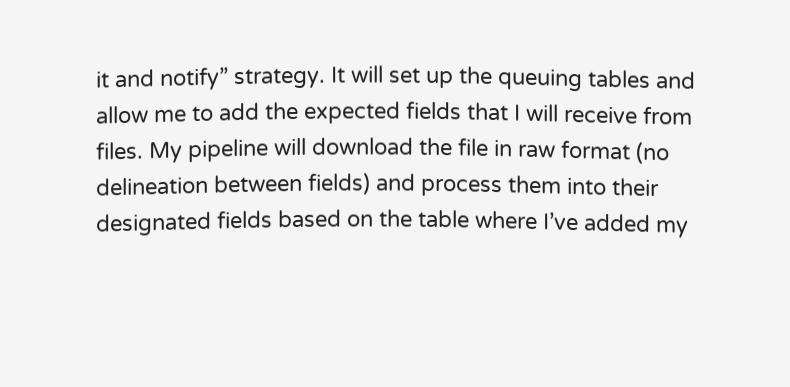it and notify” strategy. It will set up the queuing tables and allow me to add the expected fields that I will receive from files. My pipeline will download the file in raw format (no delineation between fields) and process them into their designated fields based on the table where I’ve added my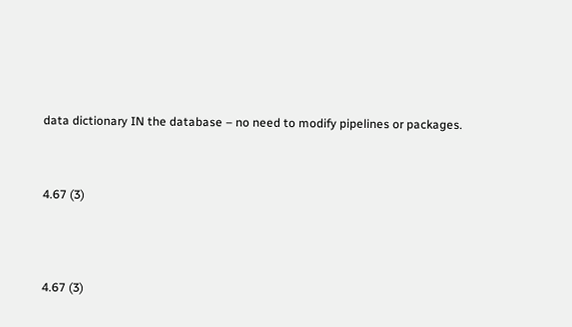data dictionary IN the database – no need to modify pipelines or packages.



4.67 (3)




4.67 (3)